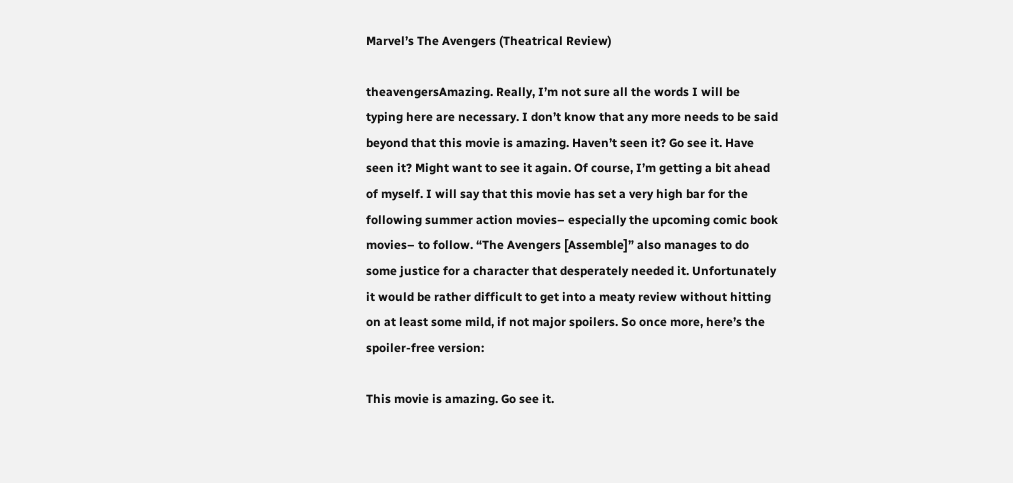Marvel’s The Avengers (Theatrical Review)

theavengersAmazing. Really, I’m not sure all the words I will be typing here are necessary. I don’t know that any more needs to be said beyond that this movie is amazing. Haven’t seen it? Go see it. Have seen it? Might want to see it again. Of course, I’m getting a bit ahead of myself. I will say that this movie has set a very high bar for the following summer action movies– especially the upcoming comic book movies– to follow. “The Avengers [Assemble]” also manages to do some justice for a character that desperately needed it. Unfortunately it would be rather difficult to get into a meaty review without hitting on at least some mild, if not major spoilers. So once more, here’s the spoiler-free version:

This movie is amazing. Go see it.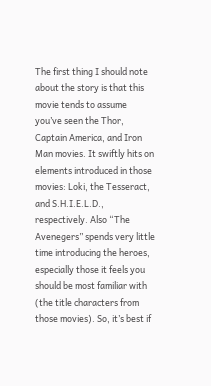The first thing I should note about the story is that this movie tends to assume you’ve seen the Thor, Captain America, and Iron Man movies. It swiftly hits on elements introduced in those movies: Loki, the Tesseract, and S.H.I.E.L.D., respectively. Also “The Avenegers” spends very little time introducing the heroes, especially those it feels you should be most familiar with (the title characters from those movies). So, it’s best if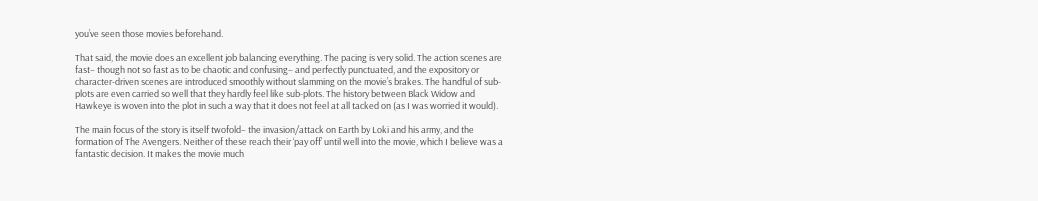you’ve seen those movies beforehand.

That said, the movie does an excellent job balancing everything. The pacing is very solid. The action scenes are fast– though not so fast as to be chaotic and confusing– and perfectly punctuated, and the expository or character-driven scenes are introduced smoothly without slamming on the movie’s brakes. The handful of sub-plots are even carried so well that they hardly feel like sub-plots. The history between Black Widow and Hawkeye is woven into the plot in such a way that it does not feel at all tacked on (as I was worried it would).

The main focus of the story is itself twofold– the invasion/attack on Earth by Loki and his army, and the formation of The Avengers. Neither of these reach their ‘pay off’ until well into the movie, which I believe was a fantastic decision. It makes the movie much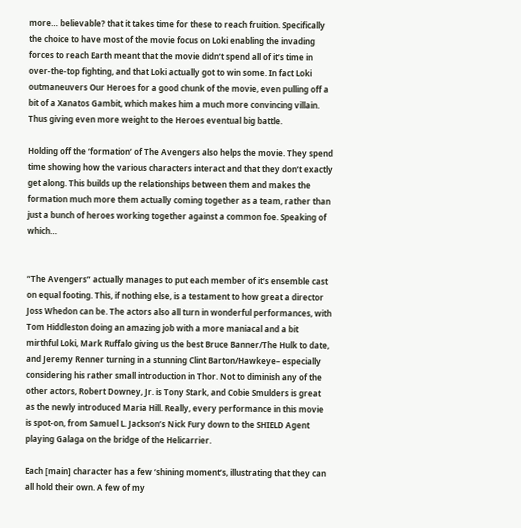more… believable? that it takes time for these to reach fruition. Specifically the choice to have most of the movie focus on Loki enabling the invading forces to reach Earth meant that the movie didn’t spend all of it’s time in over-the-top fighting, and that Loki actually got to win some. In fact Loki outmaneuvers Our Heroes for a good chunk of the movie, even pulling off a bit of a Xanatos Gambit, which makes him a much more convincing villain. Thus giving even more weight to the Heroes eventual big battle.

Holding off the ‘formation’ of The Avengers also helps the movie. They spend time showing how the various characters interact and that they don’t exactly get along. This builds up the relationships between them and makes the formation much more them actually coming together as a team, rather than just a bunch of heroes working together against a common foe. Speaking of which…


“The Avengers” actually manages to put each member of it’s ensemble cast on equal footing. This, if nothing else, is a testament to how great a director Joss Whedon can be. The actors also all turn in wonderful performances, with Tom Hiddleston doing an amazing job with a more maniacal and a bit mirthful Loki, Mark Ruffalo giving us the best Bruce Banner/The Hulk to date, and Jeremy Renner turning in a stunning Clint Barton/Hawkeye– especially considering his rather small introduction in Thor. Not to diminish any of the other actors, Robert Downey, Jr. is Tony Stark, and Cobie Smulders is great as the newly introduced Maria Hill. Really, every performance in this movie is spot-on, from Samuel L. Jackson’s Nick Fury down to the SHIELD Agent playing Galaga on the bridge of the Helicarrier.

Each [main] character has a few ‘shining moment’s, illustrating that they can all hold their own. A few of my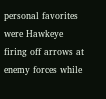personal favorites were Hawkeye firing off arrows at enemy forces while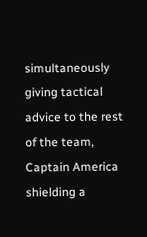simultaneously giving tactical advice to the rest of the team, Captain America shielding a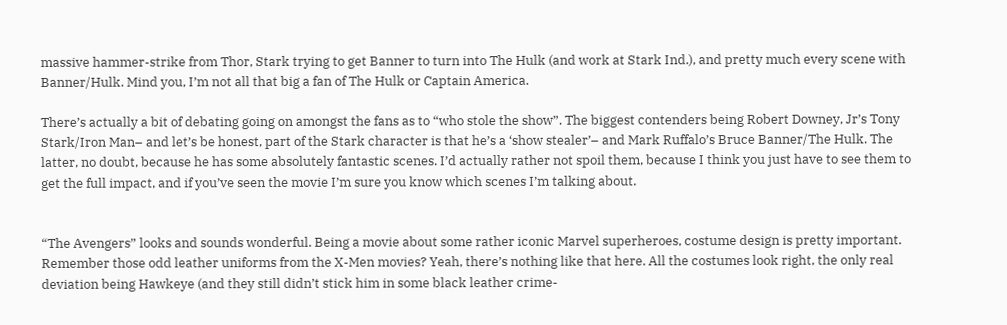massive hammer-strike from Thor, Stark trying to get Banner to turn into The Hulk (and work at Stark Ind.), and pretty much every scene with Banner/Hulk. Mind you, I’m not all that big a fan of The Hulk or Captain America.

There’s actually a bit of debating going on amongst the fans as to “who stole the show”. The biggest contenders being Robert Downey, Jr’s Tony Stark/Iron Man– and let’s be honest, part of the Stark character is that he’s a ‘show stealer’– and Mark Ruffalo’s Bruce Banner/The Hulk. The latter, no doubt, because he has some absolutely fantastic scenes. I’d actually rather not spoil them, because I think you just have to see them to get the full impact, and if you’ve seen the movie I’m sure you know which scenes I’m talking about.


“The Avengers” looks and sounds wonderful. Being a movie about some rather iconic Marvel superheroes, costume design is pretty important. Remember those odd leather uniforms from the X-Men movies? Yeah, there’s nothing like that here. All the costumes look right, the only real deviation being Hawkeye (and they still didn’t stick him in some black leather crime-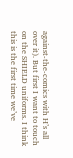against-the-comics with H’s all over it). But first I want to touch on the SHIELD uniforms. I think this is the first time we’ve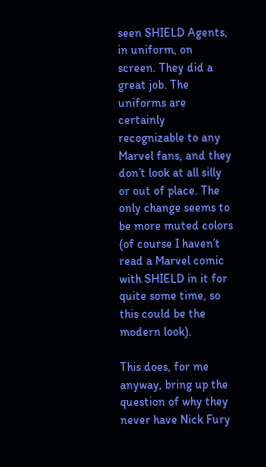seen SHIELD Agents, in uniform, on screen. They did a great job. The uniforms are certainly recognizable to any Marvel fans, and they don’t look at all silly or out of place. The only change seems to be more muted colors (of course I haven’t read a Marvel comic with SHIELD in it for quite some time, so this could be the modern look).

This does, for me anyway, bring up the question of why they never have Nick Fury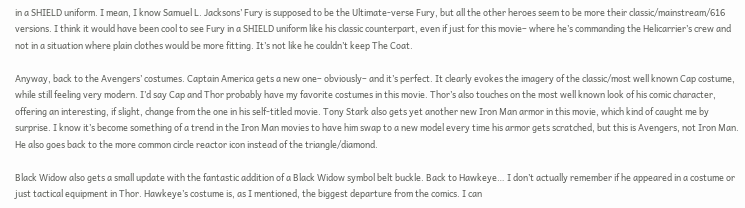in a SHIELD uniform. I mean, I know Samuel L. Jacksons’ Fury is supposed to be the Ultimate-verse Fury, but all the other heroes seem to be more their classic/mainstream/616 versions. I think it would have been cool to see Fury in a SHIELD uniform like his classic counterpart, even if just for this movie– where he’s commanding the Helicarrier’s crew and not in a situation where plain clothes would be more fitting. It’s not like he couldn’t keep The Coat.

Anyway, back to the Avengers’ costumes. Captain America gets a new one– obviously– and it’s perfect. It clearly evokes the imagery of the classic/most well known Cap costume, while still feeling very modern. I’d say Cap and Thor probably have my favorite costumes in this movie. Thor’s also touches on the most well known look of his comic character, offering an interesting, if slight, change from the one in his self-titled movie. Tony Stark also gets yet another new Iron Man armor in this movie, which kind of caught me by surprise. I know it’s become something of a trend in the Iron Man movies to have him swap to a new model every time his armor gets scratched, but this is Avengers, not Iron Man. He also goes back to the more common circle reactor icon instead of the triangle/diamond.

Black Widow also gets a small update with the fantastic addition of a Black Widow symbol belt buckle. Back to Hawkeye… I don’t actually remember if he appeared in a costume or just tactical equipment in Thor. Hawkeye’s costume is, as I mentioned, the biggest departure from the comics. I can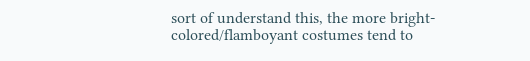sort of understand this, the more bright-colored/flamboyant costumes tend to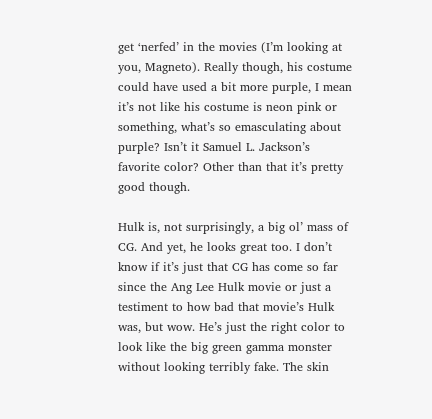get ‘nerfed’ in the movies (I’m looking at you, Magneto). Really though, his costume could have used a bit more purple, I mean it’s not like his costume is neon pink or something, what’s so emasculating about purple? Isn’t it Samuel L. Jackson’s favorite color? Other than that it’s pretty good though.

Hulk is, not surprisingly, a big ol’ mass of CG. And yet, he looks great too. I don’t know if it’s just that CG has come so far since the Ang Lee Hulk movie or just a testiment to how bad that movie’s Hulk was, but wow. He’s just the right color to look like the big green gamma monster without looking terribly fake. The skin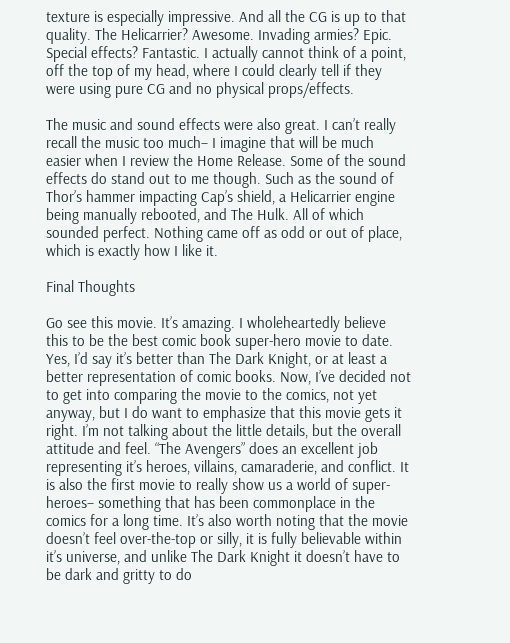texture is especially impressive. And all the CG is up to that quality. The Helicarrier? Awesome. Invading armies? Epic. Special effects? Fantastic. I actually cannot think of a point, off the top of my head, where I could clearly tell if they were using pure CG and no physical props/effects.

The music and sound effects were also great. I can’t really recall the music too much– I imagine that will be much easier when I review the Home Release. Some of the sound effects do stand out to me though. Such as the sound of Thor’s hammer impacting Cap’s shield, a Helicarrier engine being manually rebooted, and The Hulk. All of which sounded perfect. Nothing came off as odd or out of place, which is exactly how I like it.

Final Thoughts

Go see this movie. It’s amazing. I wholeheartedly believe this to be the best comic book super-hero movie to date. Yes, I’d say it’s better than The Dark Knight, or at least a better representation of comic books. Now, I’ve decided not to get into comparing the movie to the comics, not yet anyway, but I do want to emphasize that this movie gets it right. I’m not talking about the little details, but the overall attitude and feel. “The Avengers” does an excellent job representing it’s heroes, villains, camaraderie, and conflict. It is also the first movie to really show us a world of super-heroes– something that has been commonplace in the comics for a long time. It’s also worth noting that the movie doesn’t feel over-the-top or silly, it is fully believable within it’s universe, and unlike The Dark Knight it doesn’t have to be dark and gritty to do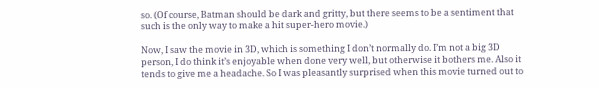so. (Of course, Batman should be dark and gritty, but there seems to be a sentiment that such is the only way to make a hit super-hero movie.)

Now, I saw the movie in 3D, which is something I don’t normally do. I’m not a big 3D person, I do think it’s enjoyable when done very well, but otherwise it bothers me. Also it tends to give me a headache. So I was pleasantly surprised when this movie turned out to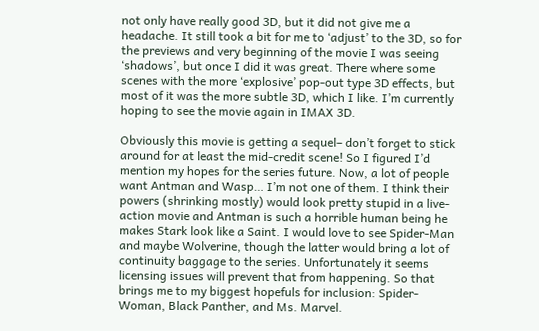not only have really good 3D, but it did not give me a headache. It still took a bit for me to ‘adjust’ to the 3D, so for the previews and very beginning of the movie I was seeing ‘shadows’, but once I did it was great. There where some scenes with the more ‘explosive’ pop-out type 3D effects, but most of it was the more subtle 3D, which I like. I’m currently hoping to see the movie again in IMAX 3D.

Obviously this movie is getting a sequel– don’t forget to stick around for at least the mid-credit scene! So I figured I’d mention my hopes for the series future. Now, a lot of people want Antman and Wasp… I’m not one of them. I think their powers (shrinking mostly) would look pretty stupid in a live-action movie and Antman is such a horrible human being he makes Stark look like a Saint. I would love to see Spider-Man and maybe Wolverine, though the latter would bring a lot of continuity baggage to the series. Unfortunately it seems licensing issues will prevent that from happening. So that brings me to my biggest hopefuls for inclusion: Spider-Woman, Black Panther, and Ms. Marvel.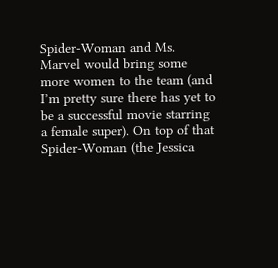Spider-Woman and Ms. Marvel would bring some more women to the team (and I’m pretty sure there has yet to be a successful movie starring a female super). On top of that Spider-Woman (the Jessica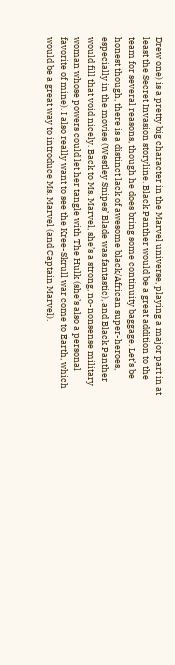Drew one) is a pretty big character in the Marvel universe, playing a major part in at least the Secret Invasion storyline. Black Panther would be a great addition to the team for several reasons, though he does bring some continuity baggage. Let’s be honest though, there is a distinct lack of awesome black/African super-heroes, especially in the movies (Westley Snipes’ Blade was fantastic), and Black Panther would fill that void nicely. Back to Ms. Marvel, she’s a strong, no-nonsense military woman whose powers could let her tangle with The Hulk (she’s also a personal favorite of mine). I also really want to see the Kree-Skrull war come to Earth, which would be a great way to introduce Ms. Marvel (and Captain Marvel).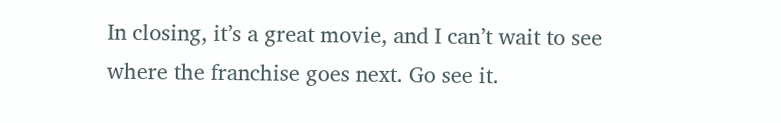In closing, it’s a great movie, and I can’t wait to see where the franchise goes next. Go see it.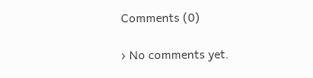Comments (0)

› No comments yet.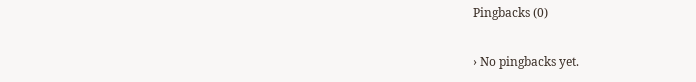Pingbacks (0)

› No pingbacks yet.